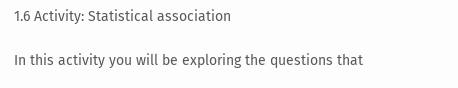1.6 Activity: Statistical association

In this activity you will be exploring the questions that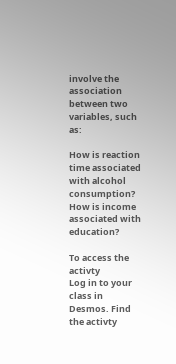involve the association between two variables, such as:

How is reaction time associated with alcohol consumption? How is income associated with education?

To access the activty
Log in to your class in Desmos. Find the activty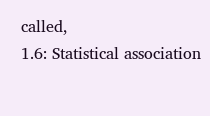called,
1.6: Statistical association